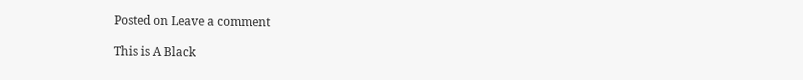Posted on Leave a comment

This is A Black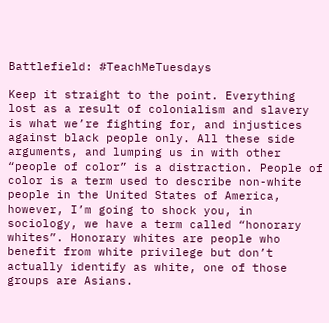Battlefield: #TeachMeTuesdays

Keep it straight to the point. Everything lost as a result of colonialism and slavery is what we’re fighting for, and injustices against black people only. All these side arguments, and lumping us in with other “people of color” is a distraction. People of color is a term used to describe non-white people in the United States of America, however, I’m going to shock you, in sociology, we have a term called “honorary whites”. Honorary whites are people who benefit from white privilege but don’t actually identify as white, one of those groups are Asians.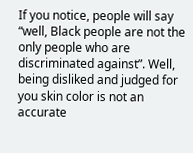If you notice, people will say “well, Black people are not the only people who are discriminated against”. Well, being disliked and judged for you skin color is not an accurate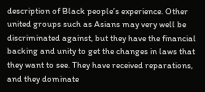description of Black people’s experience. Other united groups such as Asians may very well be discriminated against, but they have the financial backing and unity to get the changes in laws that they want to see. They have received reparations, and they dominate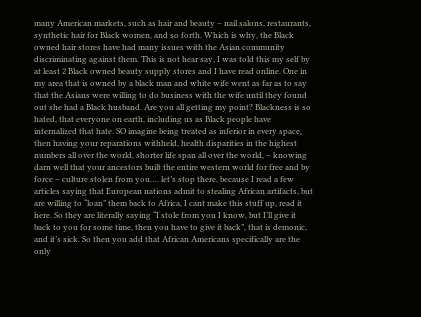many American markets, such as hair and beauty – nail salons, restaurants, synthetic hair for Black women, and so forth. Which is why, the Black owned hair stores have had many issues with the Asian community discriminating against them. This is not hear say, I was told this my self by at least 2 Black owned beauty supply stores and I have read online. One in my area that is owned by a black man and white wife went as far as to say that the Asians were willing to do business with the wife until they found out she had a Black husband. Are you all getting my point? Blackness is so hated, that everyone on earth, including us as Black people have internalized that hate. SO imagine being treated as inferior in every space, then having your reparations withheld, health disparities in the highest numbers all over the world, shorter life span all over the world, – knowing darn well that your ancestors built the entire western world for free and by force – culture stolen from you…. let’s stop there, because I read a few articles saying that European nations admit to stealing African artifacts, but are willing to “loan” them back to Africa, I cant make this stuff up, read it here. So they are literally saying “I stole from you I know, but I’ll give it back to you for some time, then you have to give it back”, that is demonic, and it’s sick. So then you add that African Americans specifically are the only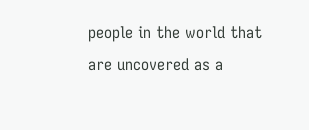people in the world that are uncovered as a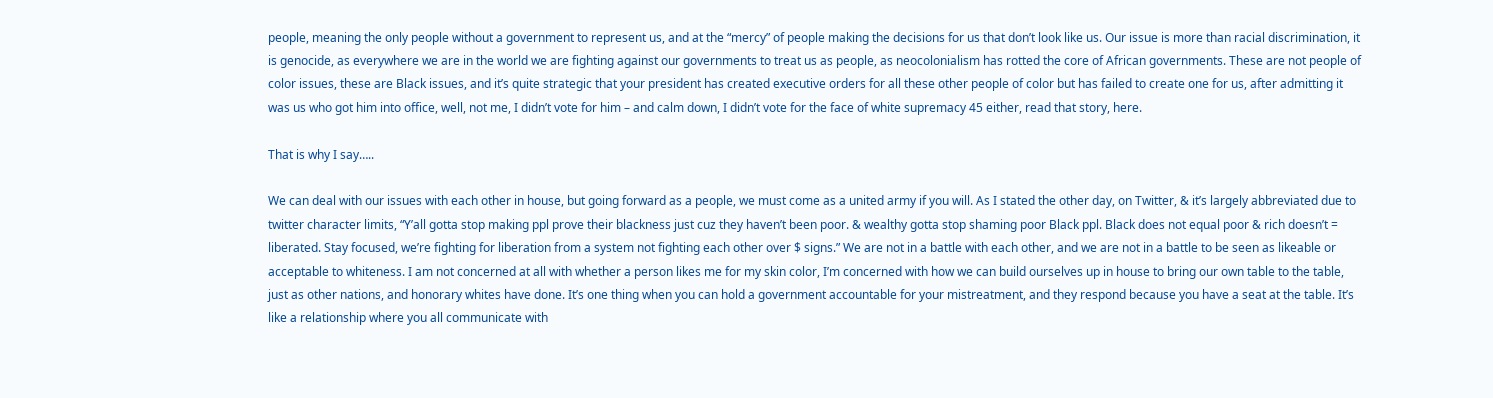people, meaning the only people without a government to represent us, and at the “mercy” of people making the decisions for us that don’t look like us. Our issue is more than racial discrimination, it is genocide, as everywhere we are in the world we are fighting against our governments to treat us as people, as neocolonialism has rotted the core of African governments. These are not people of color issues, these are Black issues, and it’s quite strategic that your president has created executive orders for all these other people of color but has failed to create one for us, after admitting it was us who got him into office, well, not me, I didn’t vote for him – and calm down, I didn’t vote for the face of white supremacy 45 either, read that story, here.

That is why I say…..

We can deal with our issues with each other in house, but going forward as a people, we must come as a united army if you will. As I stated the other day, on Twitter, & it’s largely abbreviated due to twitter character limits, “Y’all gotta stop making ppl prove their blackness just cuz they haven’t been poor. & wealthy gotta stop shaming poor Black ppl. Black does not equal poor & rich doesn’t = liberated. Stay focused, we’re fighting for liberation from a system not fighting each other over $ signs.” We are not in a battle with each other, and we are not in a battle to be seen as likeable or acceptable to whiteness. I am not concerned at all with whether a person likes me for my skin color, I’m concerned with how we can build ourselves up in house to bring our own table to the table, just as other nations, and honorary whites have done. It’s one thing when you can hold a government accountable for your mistreatment, and they respond because you have a seat at the table. It’s like a relationship where you all communicate with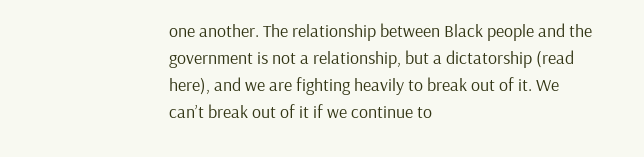one another. The relationship between Black people and the government is not a relationship, but a dictatorship (read here), and we are fighting heavily to break out of it. We can’t break out of it if we continue to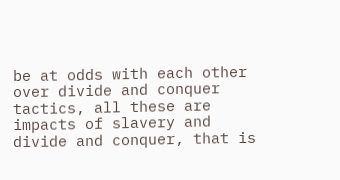be at odds with each other over divide and conquer tactics, all these are impacts of slavery and divide and conquer, that is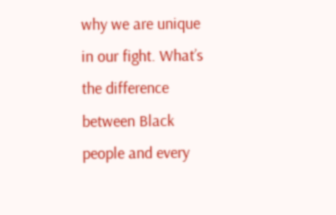why we are unique in our fight. What’s the difference between Black people and every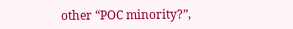other “POC minority?”,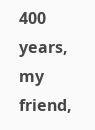400 years, my friend,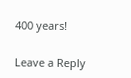400 years!

Leave a Reply